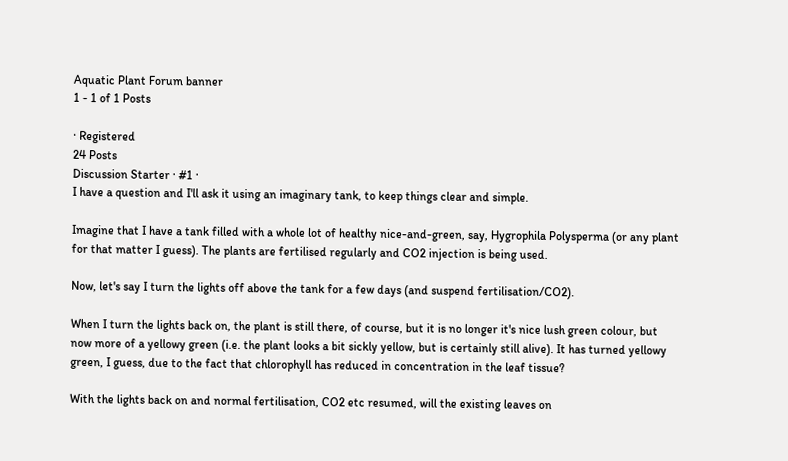Aquatic Plant Forum banner
1 - 1 of 1 Posts

· Registered
24 Posts
Discussion Starter · #1 ·
I have a question and I'll ask it using an imaginary tank, to keep things clear and simple.

Imagine that I have a tank filled with a whole lot of healthy nice-and-green, say, Hygrophila Polysperma (or any plant for that matter I guess). The plants are fertilised regularly and CO2 injection is being used.

Now, let's say I turn the lights off above the tank for a few days (and suspend fertilisation/CO2).

When I turn the lights back on, the plant is still there, of course, but it is no longer it's nice lush green colour, but now more of a yellowy green (i.e. the plant looks a bit sickly yellow, but is certainly still alive). It has turned yellowy green, I guess, due to the fact that chlorophyll has reduced in concentration in the leaf tissue?

With the lights back on and normal fertilisation, CO2 etc resumed, will the existing leaves on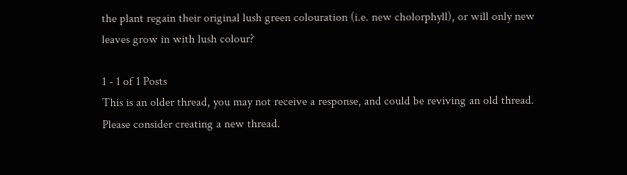the plant regain their original lush green colouration (i.e. new cholorphyll), or will only new leaves grow in with lush colour?

1 - 1 of 1 Posts
This is an older thread, you may not receive a response, and could be reviving an old thread. Please consider creating a new thread.